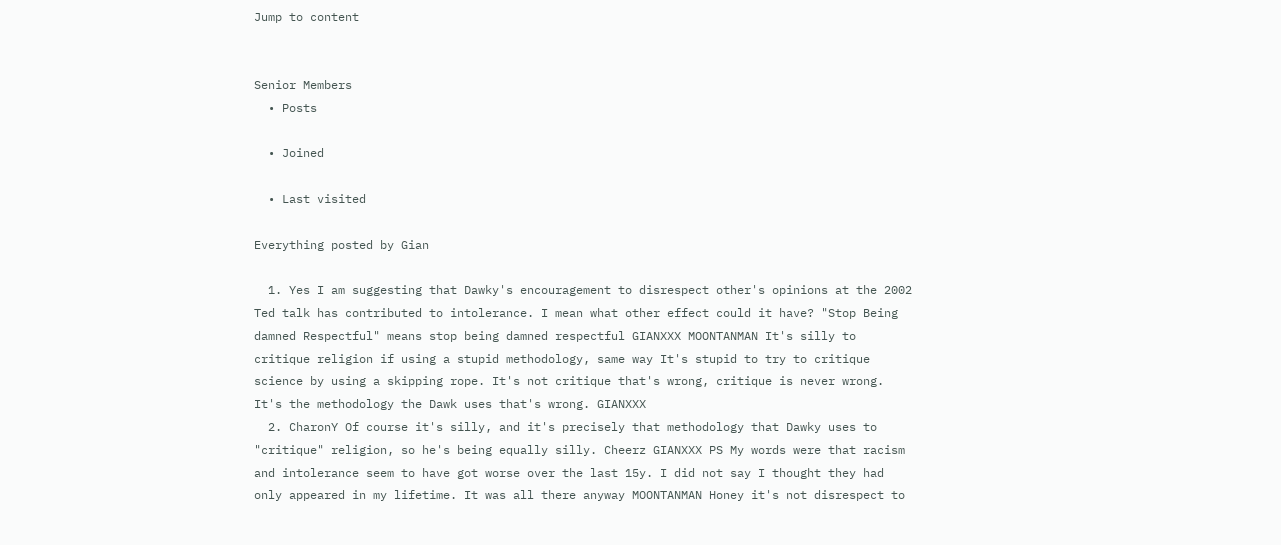Jump to content


Senior Members
  • Posts

  • Joined

  • Last visited

Everything posted by Gian

  1. Yes I am suggesting that Dawky's encouragement to disrespect other's opinions at the 2002 Ted talk has contributed to intolerance. I mean what other effect could it have? "Stop Being damned Respectful" means stop being damned respectful GIANXXX MOONTANMAN It's silly to critique religion if using a stupid methodology, same way It's stupid to try to critique science by using a skipping rope. It's not critique that's wrong, critique is never wrong. It's the methodology the Dawk uses that's wrong. GIANXXX
  2. CharonY Of course it's silly, and it's precisely that methodology that Dawky uses to "critique" religion, so he's being equally silly. Cheerz GIANXXX PS My words were that racism and intolerance seem to have got worse over the last 15y. I did not say I thought they had only appeared in my lifetime. It was all there anyway MOONTANMAN Honey it's not disrespect to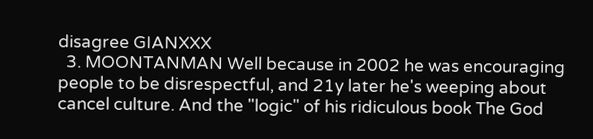disagree GIANXXX
  3. MOONTANMAN Well because in 2002 he was encouraging people to be disrespectful, and 21y later he's weeping about cancel culture. And the "logic" of his ridiculous book The God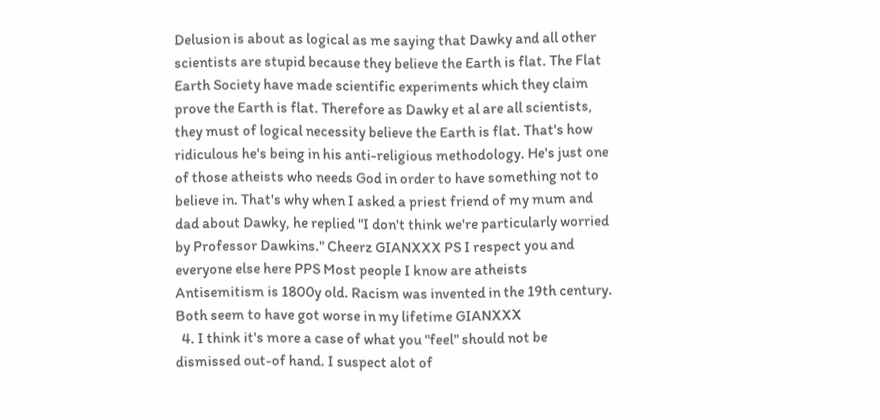Delusion is about as logical as me saying that Dawky and all other scientists are stupid because they believe the Earth is flat. The Flat Earth Society have made scientific experiments which they claim prove the Earth is flat. Therefore as Dawky et al are all scientists, they must of logical necessity believe the Earth is flat. That's how ridiculous he's being in his anti-religious methodology. He's just one of those atheists who needs God in order to have something not to believe in. That's why when I asked a priest friend of my mum and dad about Dawky, he replied "I don't think we're particularly worried by Professor Dawkins." Cheerz GIANXXX PS I respect you and everyone else here PPS Most people I know are atheists Antisemitism is 1800y old. Racism was invented in the 19th century. Both seem to have got worse in my lifetime GIANXXX
  4. I think it's more a case of what you "feel" should not be dismissed out-of hand. I suspect alot of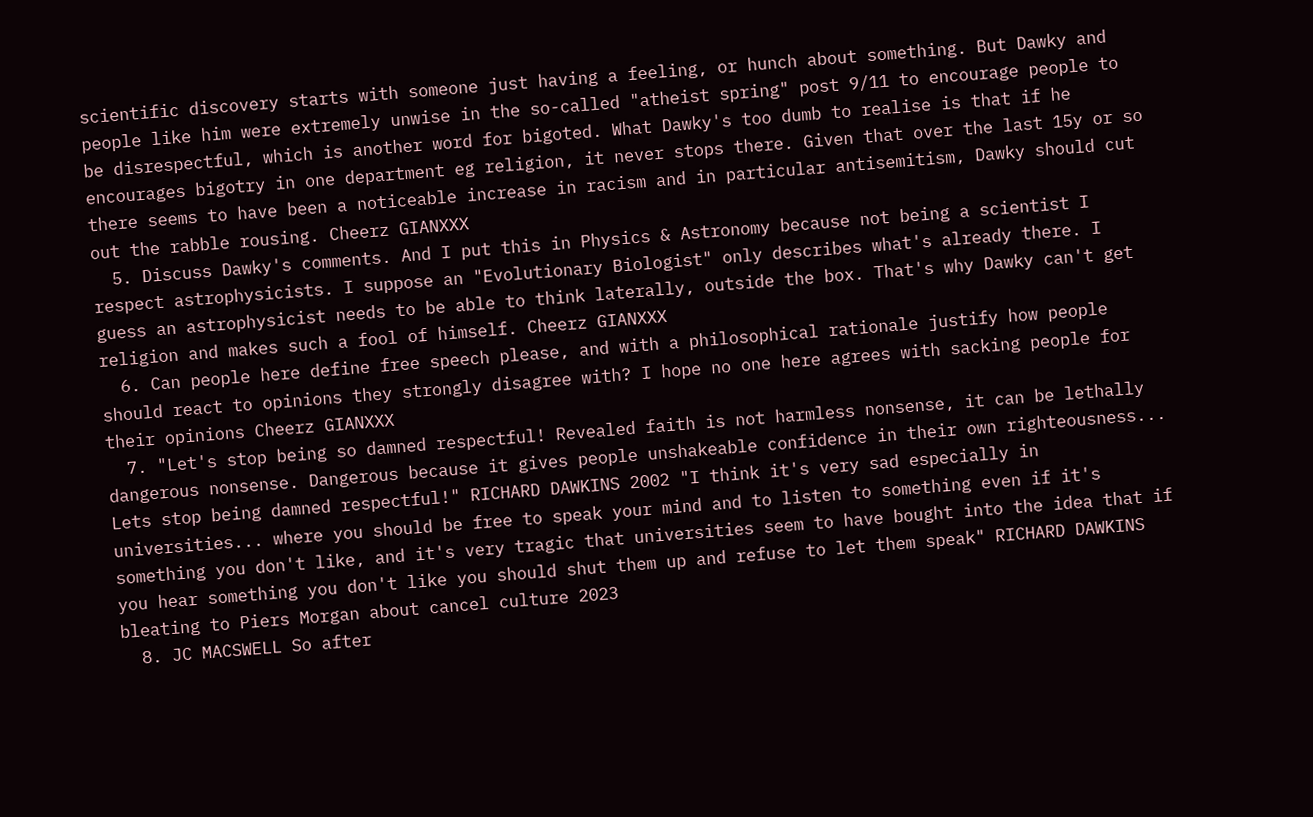scientific discovery starts with someone just having a feeling, or hunch about something. But Dawky and people like him were extremely unwise in the so-called "atheist spring" post 9/11 to encourage people to be disrespectful, which is another word for bigoted. What Dawky's too dumb to realise is that if he encourages bigotry in one department eg religion, it never stops there. Given that over the last 15y or so there seems to have been a noticeable increase in racism and in particular antisemitism, Dawky should cut out the rabble rousing. Cheerz GIANXXX
  5. Discuss Dawky's comments. And I put this in Physics & Astronomy because not being a scientist I respect astrophysicists. I suppose an "Evolutionary Biologist" only describes what's already there. I guess an astrophysicist needs to be able to think laterally, outside the box. That's why Dawky can't get religion and makes such a fool of himself. Cheerz GIANXXX
  6. Can people here define free speech please, and with a philosophical rationale justify how people should react to opinions they strongly disagree with? I hope no one here agrees with sacking people for their opinions Cheerz GIANXXX
  7. "Let's stop being so damned respectful! Revealed faith is not harmless nonsense, it can be lethally dangerous nonsense. Dangerous because it gives people unshakeable confidence in their own righteousness... Lets stop being damned respectful!" RICHARD DAWKINS 2002 "I think it's very sad especially in universities... where you should be free to speak your mind and to listen to something even if it's something you don't like, and it's very tragic that universities seem to have bought into the idea that if you hear something you don't like you should shut them up and refuse to let them speak" RICHARD DAWKINS bleating to Piers Morgan about cancel culture 2023
  8. JC MACSWELL So after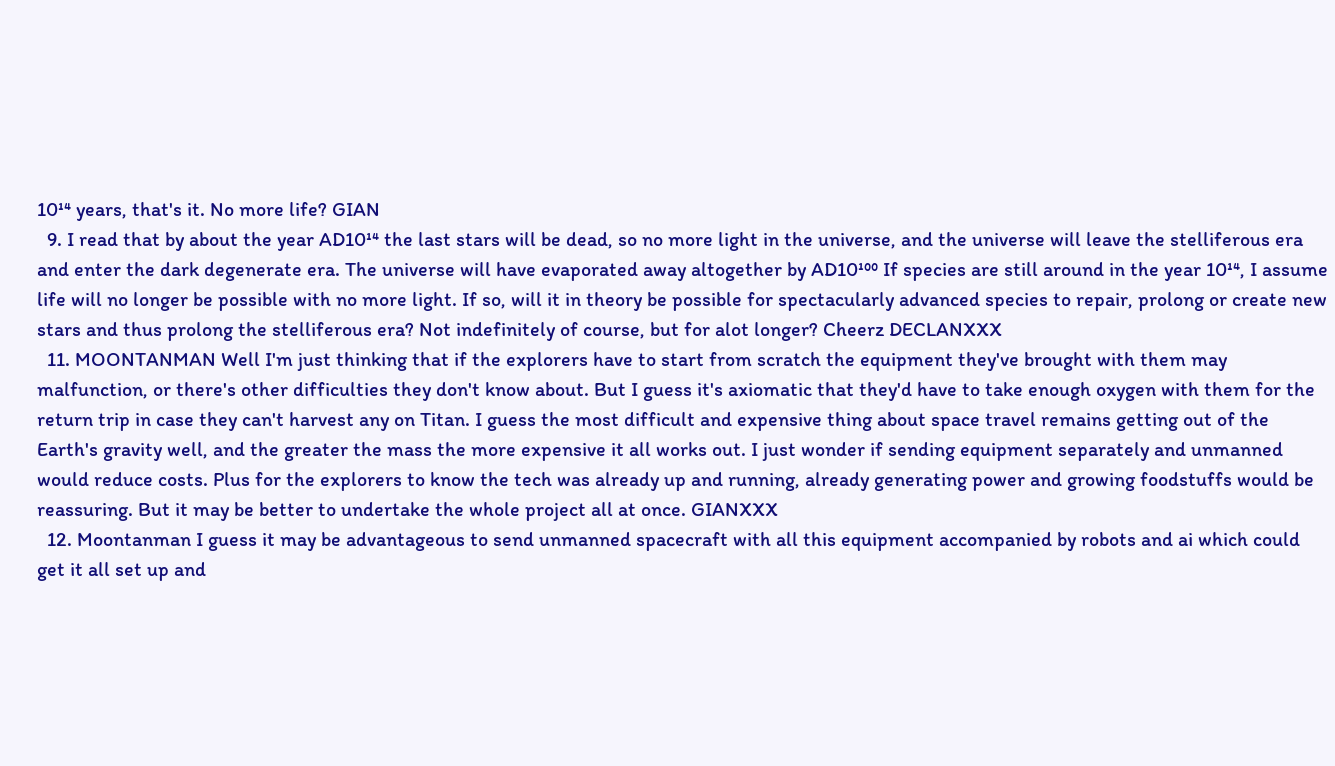10¹⁴ years, that's it. No more life? GIAN
  9. I read that by about the year AD10¹⁴ the last stars will be dead, so no more light in the universe, and the universe will leave the stelliferous era and enter the dark degenerate era. The universe will have evaporated away altogether by AD10¹⁰⁰ If species are still around in the year 10¹⁴, I assume life will no longer be possible with no more light. If so, will it in theory be possible for spectacularly advanced species to repair, prolong or create new stars and thus prolong the stelliferous era? Not indefinitely of course, but for alot longer? Cheerz DECLANXXX
  11. MOONTANMAN Well I'm just thinking that if the explorers have to start from scratch the equipment they've brought with them may malfunction, or there's other difficulties they don't know about. But I guess it's axiomatic that they'd have to take enough oxygen with them for the return trip in case they can't harvest any on Titan. I guess the most difficult and expensive thing about space travel remains getting out of the Earth's gravity well, and the greater the mass the more expensive it all works out. I just wonder if sending equipment separately and unmanned would reduce costs. Plus for the explorers to know the tech was already up and running, already generating power and growing foodstuffs would be reassuring. But it may be better to undertake the whole project all at once. GIANXXX
  12. Moontanman I guess it may be advantageous to send unmanned spacecraft with all this equipment accompanied by robots and ai which could get it all set up and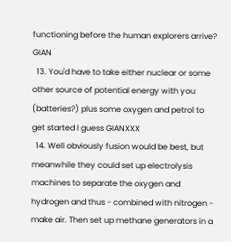functioning before the human explorers arrive? GIAN
  13. You'd have to take either nuclear or some other source of potential energy with you (batteries?) plus some oxygen and petrol to get started I guess GIANXXX
  14. Well obviously fusion would be best, but meanwhile they could set up electrolysis machines to separate the oxygen and hydrogen and thus - combined with nitrogen - make air. Then set up methane generators in a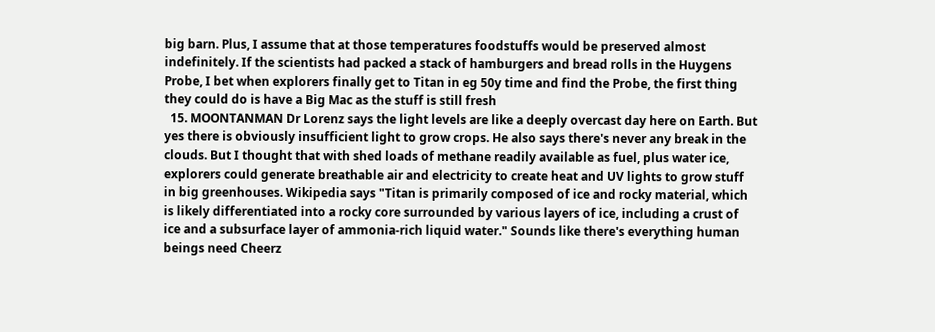big barn. Plus, I assume that at those temperatures foodstuffs would be preserved almost indefinitely. If the scientists had packed a stack of hamburgers and bread rolls in the Huygens Probe, I bet when explorers finally get to Titan in eg 50y time and find the Probe, the first thing they could do is have a Big Mac as the stuff is still fresh
  15. MOONTANMAN Dr Lorenz says the light levels are like a deeply overcast day here on Earth. But yes there is obviously insufficient light to grow crops. He also says there's never any break in the clouds. But I thought that with shed loads of methane readily available as fuel, plus water ice, explorers could generate breathable air and electricity to create heat and UV lights to grow stuff in big greenhouses. Wikipedia says "Titan is primarily composed of ice and rocky material, which is likely differentiated into a rocky core surrounded by various layers of ice, including a crust of ice and a subsurface layer of ammonia-rich liquid water." Sounds like there's everything human beings need Cheerz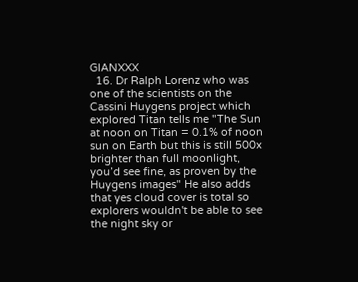GIANXXX
  16. Dr Ralph Lorenz who was one of the scientists on the Cassini Huygens project which explored Titan tells me "The Sun at noon on Titan = 0.1% of noon sun on Earth but this is still 500x brighter than full moonlight, you’d see fine, as proven by the Huygens images" He also adds that yes cloud cover is total so explorers wouldn't be able to see the night sky or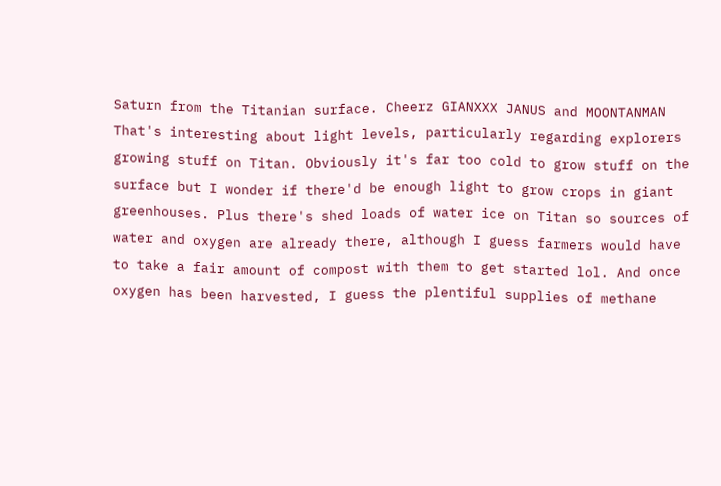Saturn from the Titanian surface. Cheerz GIANXXX JANUS and MOONTANMAN That's interesting about light levels, particularly regarding explorers growing stuff on Titan. Obviously it's far too cold to grow stuff on the surface but I wonder if there'd be enough light to grow crops in giant greenhouses. Plus there's shed loads of water ice on Titan so sources of water and oxygen are already there, although I guess farmers would have to take a fair amount of compost with them to get started lol. And once oxygen has been harvested, I guess the plentiful supplies of methane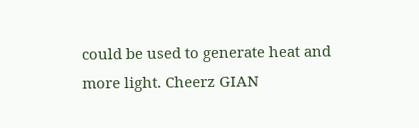could be used to generate heat and more light. Cheerz GIAN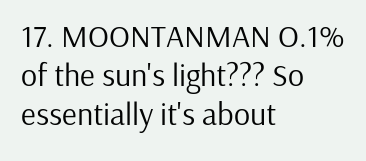17. MOONTANMAN O.1% of the sun's light??? So essentially it's about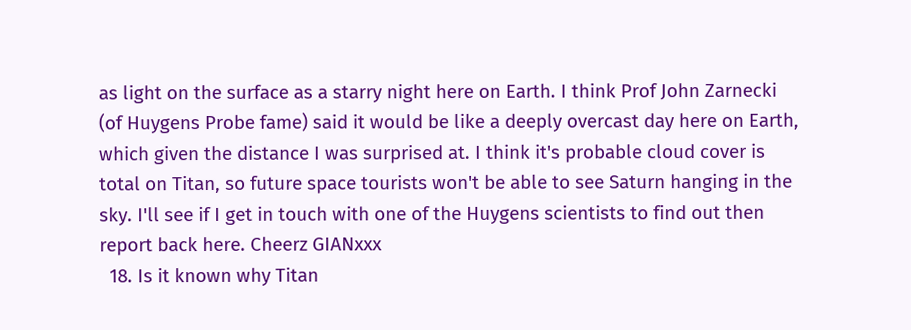as light on the surface as a starry night here on Earth. I think Prof John Zarnecki (of Huygens Probe fame) said it would be like a deeply overcast day here on Earth, which given the distance I was surprised at. I think it's probable cloud cover is total on Titan, so future space tourists won't be able to see Saturn hanging in the sky. I'll see if I get in touch with one of the Huygens scientists to find out then report back here. Cheerz GIANxxx
  18. Is it known why Titan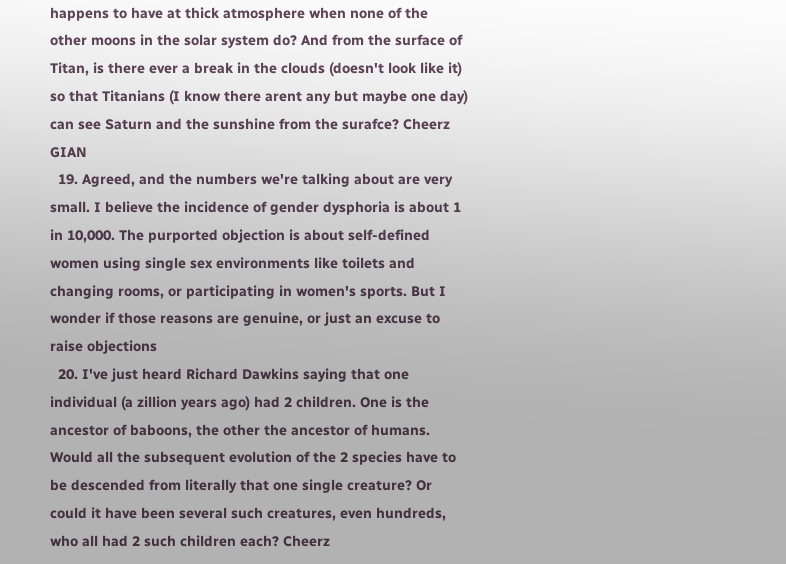happens to have at thick atmosphere when none of the other moons in the solar system do? And from the surface of Titan, is there ever a break in the clouds (doesn't look like it) so that Titanians (I know there arent any but maybe one day) can see Saturn and the sunshine from the surafce? Cheerz GIAN
  19. Agreed, and the numbers we're talking about are very small. I believe the incidence of gender dysphoria is about 1 in 10,000. The purported objection is about self-defined women using single sex environments like toilets and changing rooms, or participating in women's sports. But I wonder if those reasons are genuine, or just an excuse to raise objections
  20. I've just heard Richard Dawkins saying that one individual (a zillion years ago) had 2 children. One is the ancestor of baboons, the other the ancestor of humans. Would all the subsequent evolution of the 2 species have to be descended from literally that one single creature? Or could it have been several such creatures, even hundreds, who all had 2 such children each? Cheerz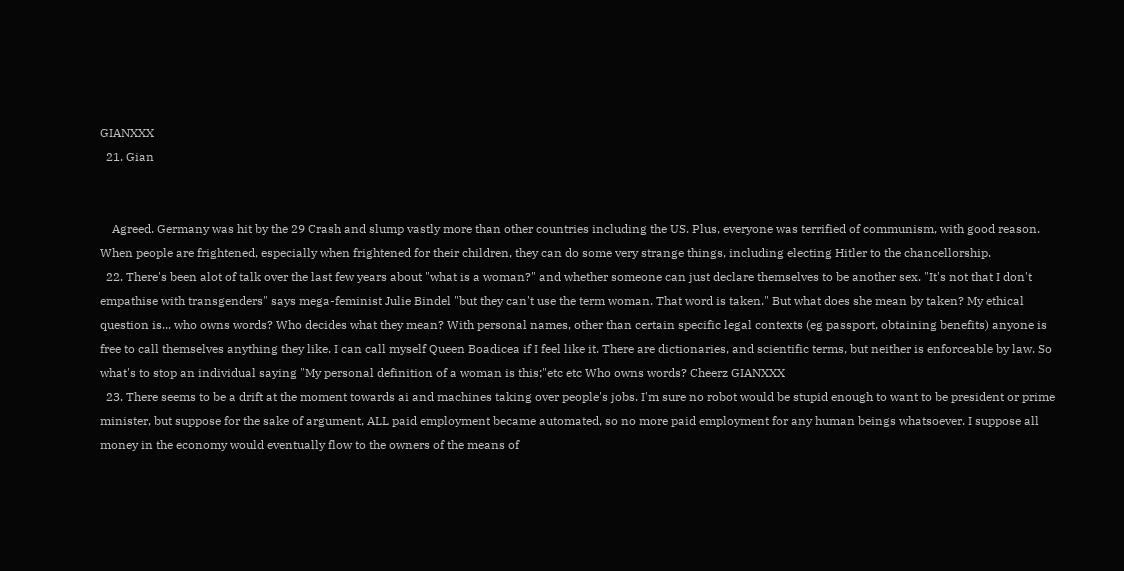GIANXXX
  21. Gian


    Agreed. Germany was hit by the 29 Crash and slump vastly more than other countries including the US. Plus, everyone was terrified of communism, with good reason. When people are frightened, especially when frightened for their children, they can do some very strange things, including electing Hitler to the chancellorship.
  22. There's been alot of talk over the last few years about "what is a woman?" and whether someone can just declare themselves to be another sex. "It's not that I don't empathise with transgenders" says mega-feminist Julie Bindel "but they can't use the term woman. That word is taken." But what does she mean by taken? My ethical question is... who owns words? Who decides what they mean? With personal names, other than certain specific legal contexts (eg passport, obtaining benefits) anyone is free to call themselves anything they like. I can call myself Queen Boadicea if I feel like it. There are dictionaries, and scientific terms, but neither is enforceable by law. So what's to stop an individual saying "My personal definition of a woman is this;"etc etc Who owns words? Cheerz GIANXXX
  23. There seems to be a drift at the moment towards ai and machines taking over people's jobs. I'm sure no robot would be stupid enough to want to be president or prime minister, but suppose for the sake of argument, ALL paid employment became automated, so no more paid employment for any human beings whatsoever. I suppose all money in the economy would eventually flow to the owners of the means of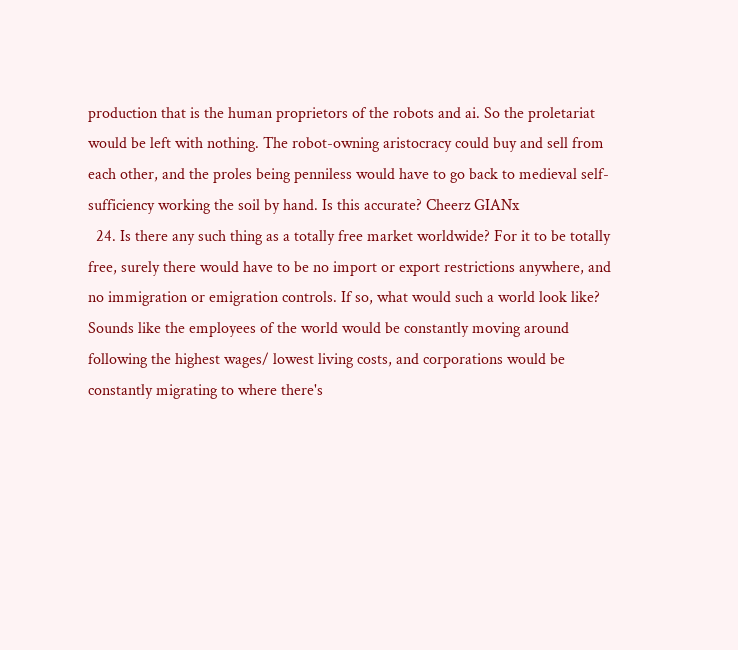production that is the human proprietors of the robots and ai. So the proletariat would be left with nothing. The robot-owning aristocracy could buy and sell from each other, and the proles being penniless would have to go back to medieval self-sufficiency working the soil by hand. Is this accurate? Cheerz GIANx
  24. Is there any such thing as a totally free market worldwide? For it to be totally free, surely there would have to be no import or export restrictions anywhere, and no immigration or emigration controls. If so, what would such a world look like? Sounds like the employees of the world would be constantly moving around following the highest wages/ lowest living costs, and corporations would be constantly migrating to where there's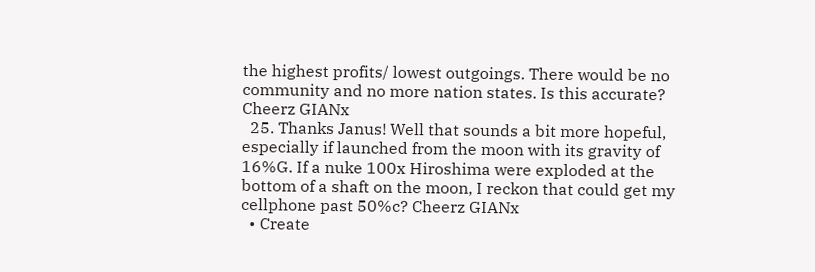the highest profits/ lowest outgoings. There would be no community and no more nation states. Is this accurate?   Cheerz GIANx
  25. Thanks Janus! Well that sounds a bit more hopeful, especially if launched from the moon with its gravity of 16%G. If a nuke 100x Hiroshima were exploded at the bottom of a shaft on the moon, I reckon that could get my cellphone past 50%c? Cheerz GIANx
  • Create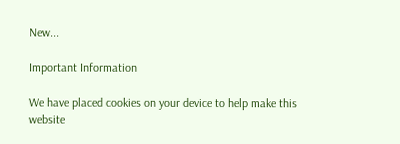New...

Important Information

We have placed cookies on your device to help make this website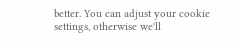better. You can adjust your cookie settings, otherwise we'll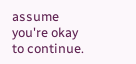assume you're okay to continue.